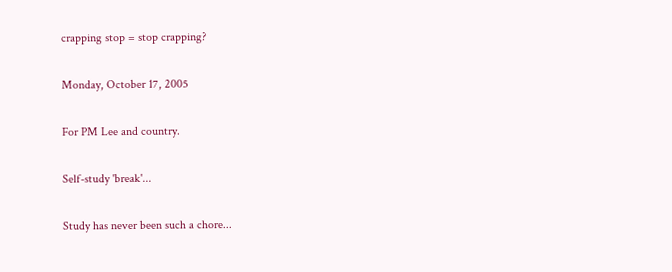crapping stop = stop crapping?

Monday, October 17, 2005

For PM Lee and country.

Self-study 'break'...

Study has never been such a chore...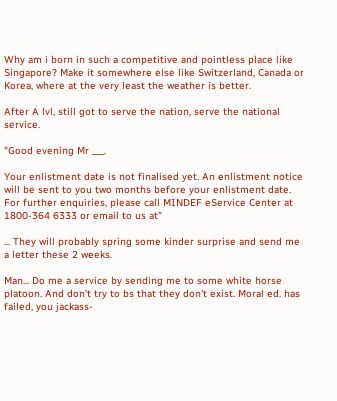Why am i born in such a competitive and pointless place like Singapore? Make it somewhere else like Switzerland, Canada or Korea, where at the very least the weather is better.

After A lvl, still got to serve the nation, serve the national service.

"Good evening Mr ___.

Your enlistment date is not finalised yet. An enlistment notice will be sent to you two months before your enlistment date. For further enquiries, please call MINDEF eService Center at 1800-364 6333 or email to us at"

... They will probably spring some kinder surprise and send me a letter these 2 weeks.

Man... Do me a service by sending me to some white horse platoon. And don't try to bs that they don't exist. Moral ed. has failed, you jackass-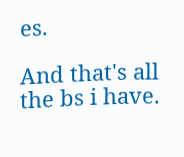es.

And that's all the bs i have.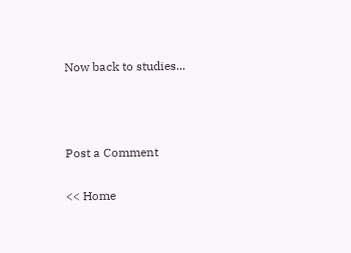Now back to studies...



Post a Comment

<< Home